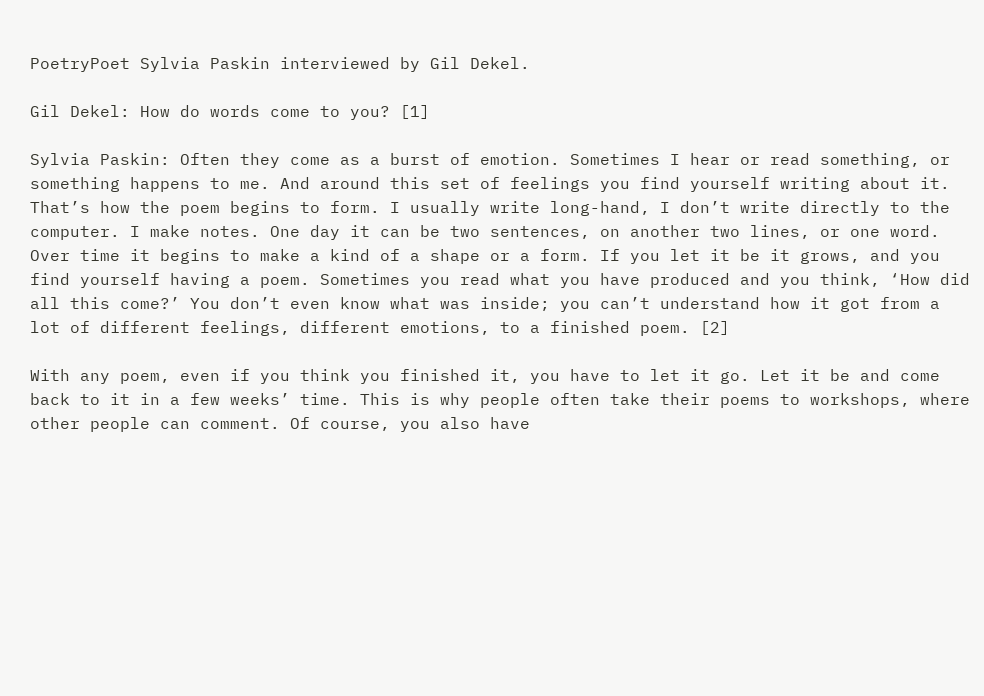PoetryPoet Sylvia Paskin interviewed by Gil Dekel.

Gil Dekel: How do words come to you? [1]

Sylvia Paskin: Often they come as a burst of emotion. Sometimes I hear or read something, or something happens to me. And around this set of feelings you find yourself writing about it. That’s how the poem begins to form. I usually write long-hand, I don’t write directly to the computer. I make notes. One day it can be two sentences, on another two lines, or one word. Over time it begins to make a kind of a shape or a form. If you let it be it grows, and you find yourself having a poem. Sometimes you read what you have produced and you think, ‘How did all this come?’ You don’t even know what was inside; you can’t understand how it got from a lot of different feelings, different emotions, to a finished poem. [2]

With any poem, even if you think you finished it, you have to let it go. Let it be and come back to it in a few weeks’ time. This is why people often take their poems to workshops, where other people can comment. Of course, you also have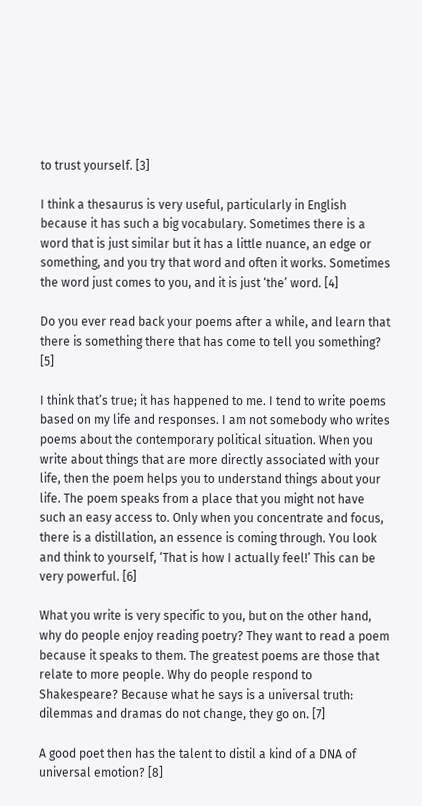to trust yourself. [3]

I think a thesaurus is very useful, particularly in English because it has such a big vocabulary. Sometimes there is a word that is just similar but it has a little nuance, an edge or something, and you try that word and often it works. Sometimes the word just comes to you, and it is just ‘the’ word. [4]

Do you ever read back your poems after a while, and learn that there is something there that has come to tell you something? [5]

I think that’s true; it has happened to me. I tend to write poems based on my life and responses. I am not somebody who writes poems about the contemporary political situation. When you write about things that are more directly associated with your life, then the poem helps you to understand things about your life. The poem speaks from a place that you might not have such an easy access to. Only when you concentrate and focus, there is a distillation, an essence is coming through. You look and think to yourself, ‘That is how I actually feel!’ This can be very powerful. [6]

What you write is very specific to you, but on the other hand, why do people enjoy reading poetry? They want to read a poem because it speaks to them. The greatest poems are those that relate to more people. Why do people respond to Shakespeare? Because what he says is a universal truth: dilemmas and dramas do not change, they go on. [7]

A good poet then has the talent to distil a kind of a DNA of universal emotion? [8]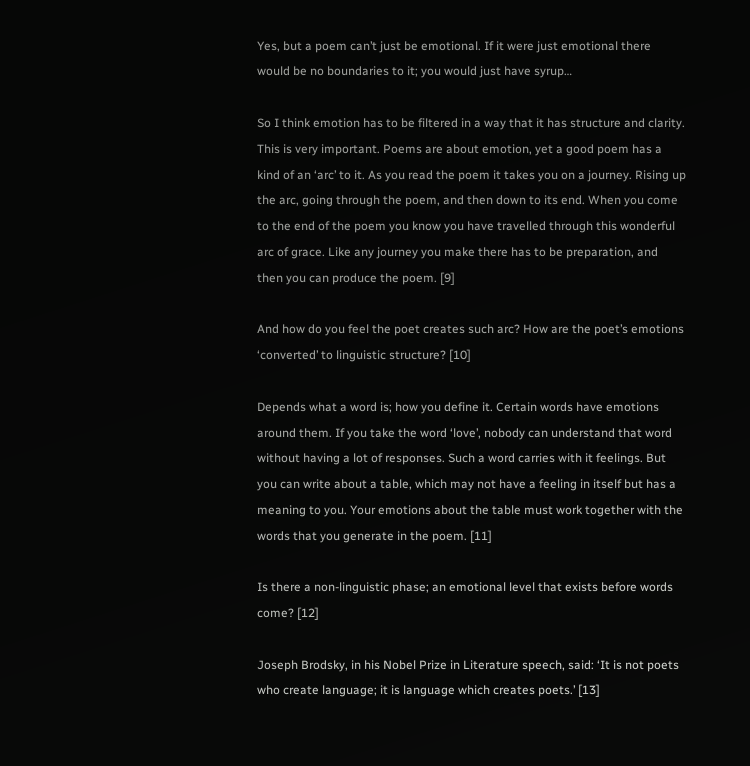Yes, but a poem can’t just be emotional. If it were just emotional there would be no boundaries to it; you would just have syrup…

So I think emotion has to be filtered in a way that it has structure and clarity. This is very important. Poems are about emotion, yet a good poem has a kind of an ‘arc’ to it. As you read the poem it takes you on a journey. Rising up the arc, going through the poem, and then down to its end. When you come to the end of the poem you know you have travelled through this wonderful arc of grace. Like any journey you make there has to be preparation, and then you can produce the poem. [9]

And how do you feel the poet creates such arc? How are the poet’s emotions ‘converted’ to linguistic structure? [10]

Depends what a word is; how you define it. Certain words have emotions around them. If you take the word ‘love’, nobody can understand that word without having a lot of responses. Such a word carries with it feelings. But you can write about a table, which may not have a feeling in itself but has a meaning to you. Your emotions about the table must work together with the words that you generate in the poem. [11]

Is there a non-linguistic phase; an emotional level that exists before words come? [12]

Joseph Brodsky, in his Nobel Prize in Literature speech, said: ‘It is not poets who create language; it is language which creates poets.’ [13]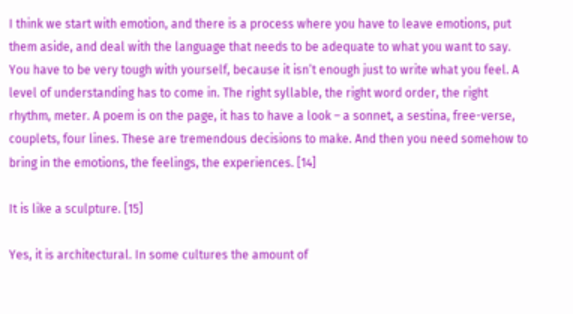I think we start with emotion, and there is a process where you have to leave emotions, put them aside, and deal with the language that needs to be adequate to what you want to say. You have to be very tough with yourself, because it isn’t enough just to write what you feel. A level of understanding has to come in. The right syllable, the right word order, the right rhythm, meter. A poem is on the page, it has to have a look – a sonnet, a sestina, free-verse, couplets, four lines. These are tremendous decisions to make. And then you need somehow to bring in the emotions, the feelings, the experiences. [14]

It is like a sculpture. [15]

Yes, it is architectural. In some cultures the amount of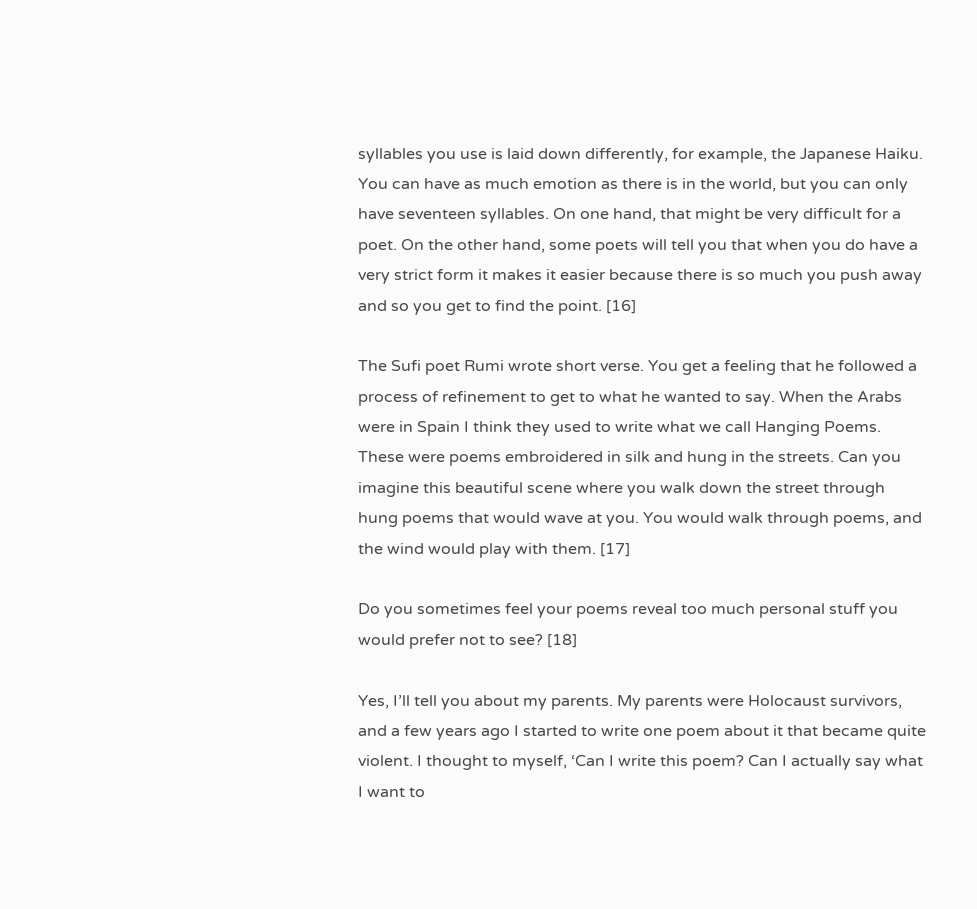syllables you use is laid down differently, for example, the Japanese Haiku. You can have as much emotion as there is in the world, but you can only have seventeen syllables. On one hand, that might be very difficult for a poet. On the other hand, some poets will tell you that when you do have a very strict form it makes it easier because there is so much you push away and so you get to find the point. [16]

The Sufi poet Rumi wrote short verse. You get a feeling that he followed a process of refinement to get to what he wanted to say. When the Arabs were in Spain I think they used to write what we call Hanging Poems. These were poems embroidered in silk and hung in the streets. Can you imagine this beautiful scene where you walk down the street through hung poems that would wave at you. You would walk through poems, and the wind would play with them. [17]

Do you sometimes feel your poems reveal too much personal stuff you would prefer not to see? [18]

Yes, I’ll tell you about my parents. My parents were Holocaust survivors, and a few years ago I started to write one poem about it that became quite violent. I thought to myself, ‘Can I write this poem? Can I actually say what I want to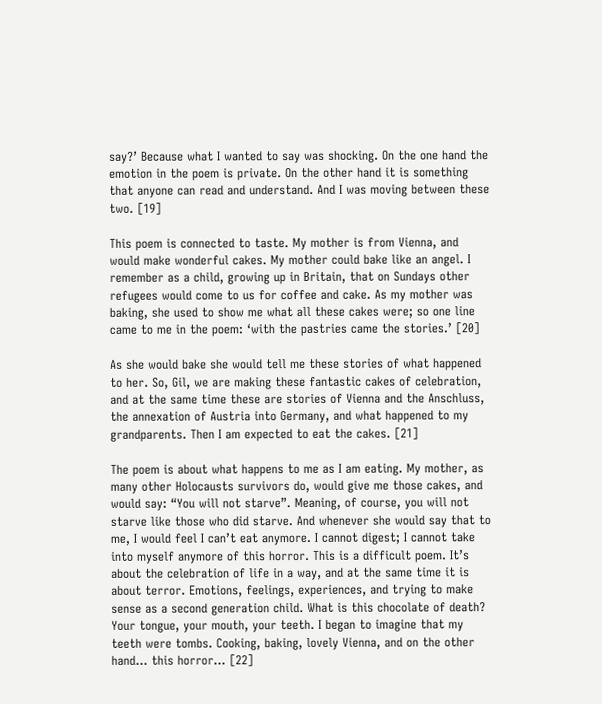say?’ Because what I wanted to say was shocking. On the one hand the emotion in the poem is private. On the other hand it is something that anyone can read and understand. And I was moving between these two. [19]

This poem is connected to taste. My mother is from Vienna, and would make wonderful cakes. My mother could bake like an angel. I remember as a child, growing up in Britain, that on Sundays other refugees would come to us for coffee and cake. As my mother was baking, she used to show me what all these cakes were; so one line came to me in the poem: ‘with the pastries came the stories.’ [20]

As she would bake she would tell me these stories of what happened to her. So, Gil, we are making these fantastic cakes of celebration, and at the same time these are stories of Vienna and the Anschluss, the annexation of Austria into Germany, and what happened to my grandparents. Then I am expected to eat the cakes. [21]

The poem is about what happens to me as I am eating. My mother, as many other Holocausts survivors do, would give me those cakes, and would say: “You will not starve”. Meaning, of course, you will not starve like those who did starve. And whenever she would say that to me, I would feel I can’t eat anymore. I cannot digest; I cannot take into myself anymore of this horror. This is a difficult poem. It’s about the celebration of life in a way, and at the same time it is about terror. Emotions, feelings, experiences, and trying to make sense as a second generation child. What is this chocolate of death? Your tongue, your mouth, your teeth. I began to imagine that my teeth were tombs. Cooking, baking, lovely Vienna, and on the other hand… this horror… [22]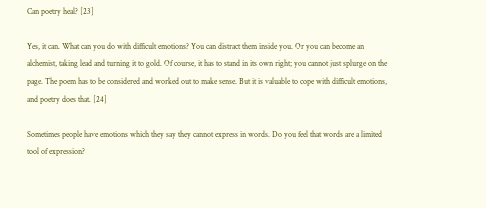Can poetry heal? [23]

Yes, it can. What can you do with difficult emotions? You can distract them inside you. Or you can become an alchemist, taking lead and turning it to gold. Of course, it has to stand in its own right; you cannot just splurge on the page. The poem has to be considered and worked out to make sense. But it is valuable to cope with difficult emotions, and poetry does that. [24]

Sometimes people have emotions which they say they cannot express in words. Do you feel that words are a limited tool of expression?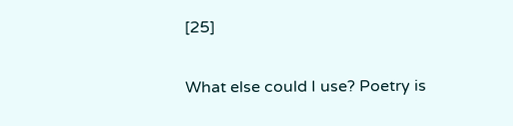[25]

What else could I use? Poetry is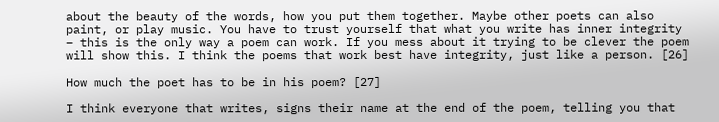about the beauty of the words, how you put them together. Maybe other poets can also paint, or play music. You have to trust yourself that what you write has inner integrity – this is the only way a poem can work. If you mess about it trying to be clever the poem will show this. I think the poems that work best have integrity, just like a person. [26]

How much the poet has to be in his poem? [27]

I think everyone that writes, signs their name at the end of the poem, telling you that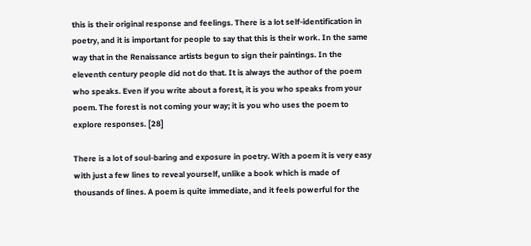this is their original response and feelings. There is a lot self-identification in poetry, and it is important for people to say that this is their work. In the same way that in the Renaissance artists begun to sign their paintings. In the eleventh century people did not do that. It is always the author of the poem who speaks. Even if you write about a forest, it is you who speaks from your poem. The forest is not coming your way; it is you who uses the poem to explore responses. [28]

There is a lot of soul-baring and exposure in poetry. With a poem it is very easy with just a few lines to reveal yourself, unlike a book which is made of thousands of lines. A poem is quite immediate, and it feels powerful for the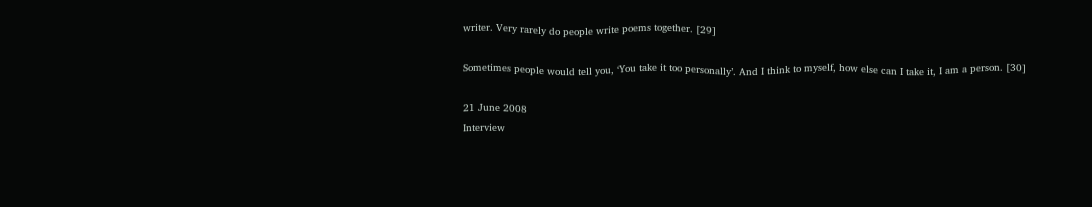writer. Very rarely do people write poems together. [29]

Sometimes people would tell you, ‘You take it too personally’. And I think to myself, how else can I take it, I am a person. [30]

21 June 2008
Interview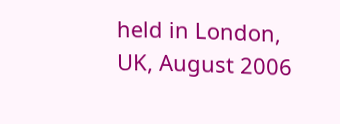held in London, UK, August 2006